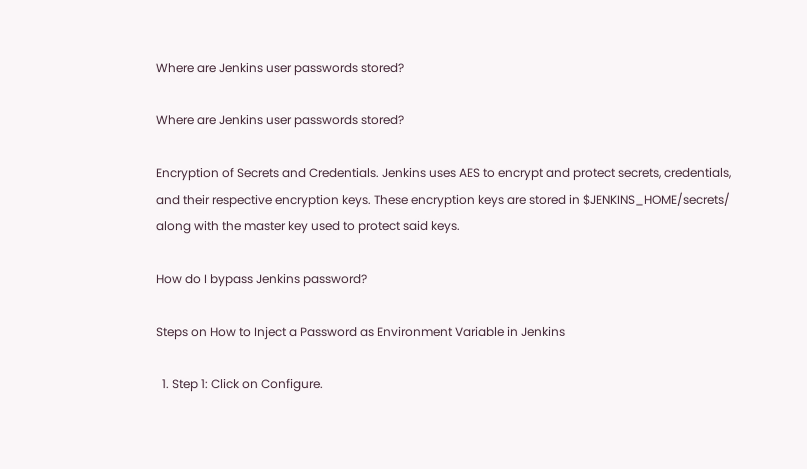Where are Jenkins user passwords stored?

Where are Jenkins user passwords stored?

Encryption of Secrets and Credentials. Jenkins uses AES to encrypt and protect secrets, credentials, and their respective encryption keys. These encryption keys are stored in $JENKINS_HOME/secrets/ along with the master key used to protect said keys.

How do I bypass Jenkins password?

Steps on How to Inject a Password as Environment Variable in Jenkins

  1. Step 1: Click on Configure.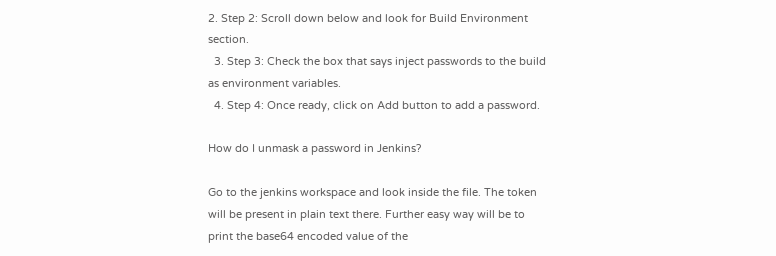2. Step 2: Scroll down below and look for Build Environment section.
  3. Step 3: Check the box that says inject passwords to the build as environment variables.
  4. Step 4: Once ready, click on Add button to add a password.

How do I unmask a password in Jenkins?

Go to the jenkins workspace and look inside the file. The token will be present in plain text there. Further easy way will be to print the base64 encoded value of the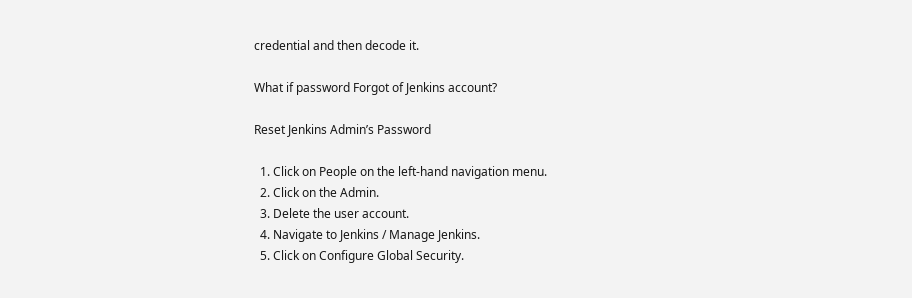credential and then decode it.

What if password Forgot of Jenkins account?

Reset Jenkins Admin’s Password

  1. Click on People on the left-hand navigation menu.
  2. Click on the Admin.
  3. Delete the user account.
  4. Navigate to Jenkins / Manage Jenkins.
  5. Click on Configure Global Security.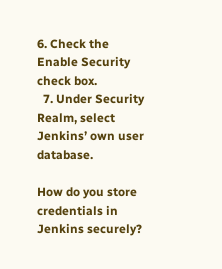6. Check the Enable Security check box.
  7. Under Security Realm, select Jenkins’ own user database.

How do you store credentials in Jenkins securely?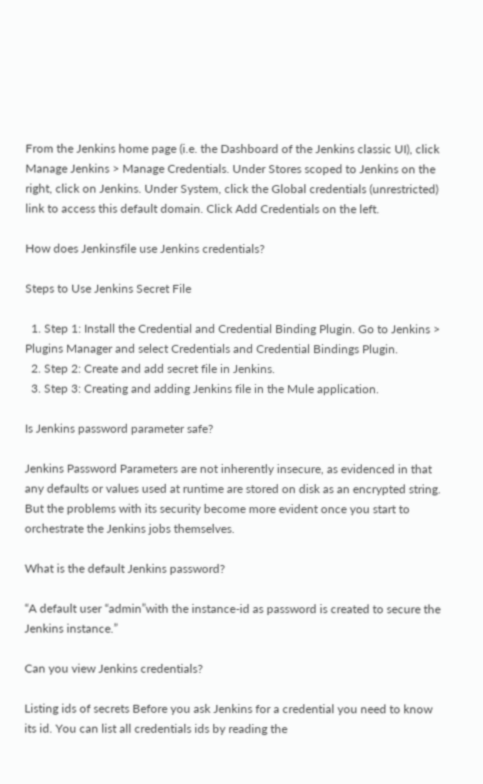From the Jenkins home page (i.e. the Dashboard of the Jenkins classic UI), click Manage Jenkins > Manage Credentials. Under Stores scoped to Jenkins on the right, click on Jenkins. Under System, click the Global credentials (unrestricted) link to access this default domain. Click Add Credentials on the left.

How does Jenkinsfile use Jenkins credentials?

Steps to Use Jenkins Secret File

  1. Step 1: Install the Credential and Credential Binding Plugin. Go to Jenkins > Plugins Manager and select Credentials and Credential Bindings Plugin.
  2. Step 2: Create and add secret file in Jenkins.
  3. Step 3: Creating and adding Jenkins file in the Mule application.

Is Jenkins password parameter safe?

Jenkins Password Parameters are not inherently insecure, as evidenced in that any defaults or values used at runtime are stored on disk as an encrypted string. But the problems with its security become more evident once you start to orchestrate the Jenkins jobs themselves.

What is the default Jenkins password?

“A default user “admin”with the instance-id as password is created to secure the Jenkins instance.”

Can you view Jenkins credentials?

Listing ids of secrets Before you ask Jenkins for a credential you need to know its id. You can list all credentials ids by reading the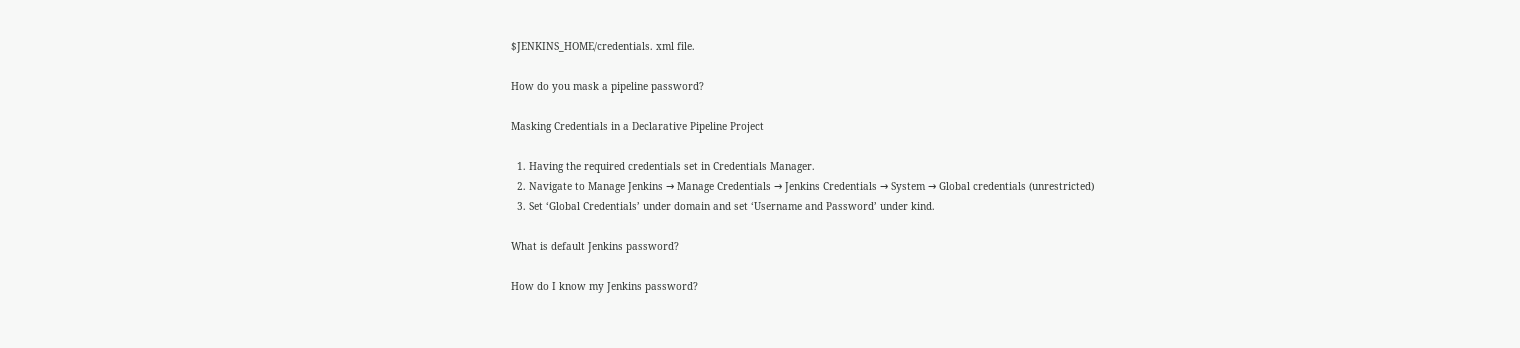$JENKINS_HOME/credentials. xml file.

How do you mask a pipeline password?

Masking Credentials in a Declarative Pipeline Project

  1. Having the required credentials set in Credentials Manager.
  2. Navigate to Manage Jenkins → Manage Credentials → Jenkins Credentials → System → Global credentials (unrestricted)
  3. Set ‘Global Credentials’ under domain and set ‘Username and Password’ under kind.

What is default Jenkins password?

How do I know my Jenkins password?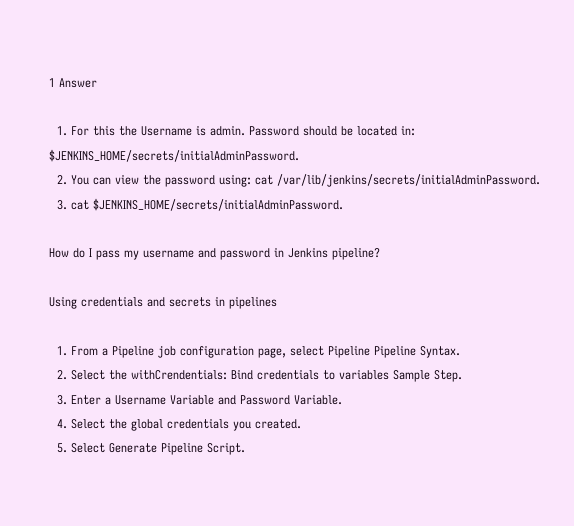1 Answer

  1. For this the Username is admin. Password should be located in: $JENKINS_HOME/secrets/initialAdminPassword.
  2. You can view the password using: cat /var/lib/jenkins/secrets/initialAdminPassword.
  3. cat $JENKINS_HOME/secrets/initialAdminPassword.

How do I pass my username and password in Jenkins pipeline?

Using credentials and secrets in pipelines

  1. From a Pipeline job configuration page, select Pipeline Pipeline Syntax.
  2. Select the withCrendentials: Bind credentials to variables Sample Step.
  3. Enter a Username Variable and Password Variable.
  4. Select the global credentials you created.
  5. Select Generate Pipeline Script.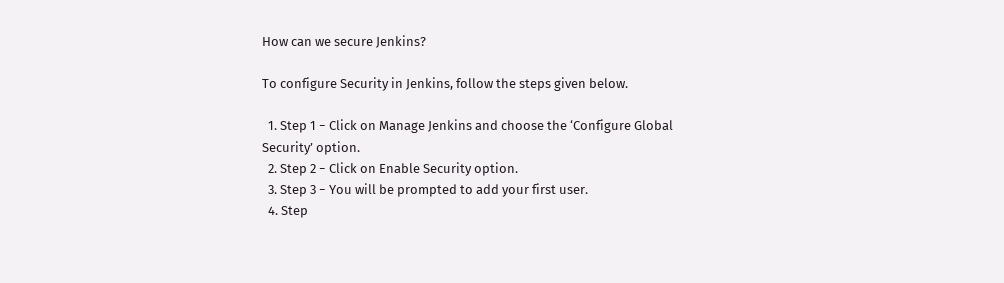How can we secure Jenkins?

To configure Security in Jenkins, follow the steps given below.

  1. Step 1 − Click on Manage Jenkins and choose the ‘Configure Global Security’ option.
  2. Step 2 − Click on Enable Security option.
  3. Step 3 − You will be prompted to add your first user.
  4. Step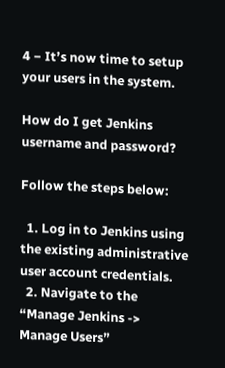4 − It’s now time to setup your users in the system.

How do I get Jenkins username and password?

Follow the steps below:

  1. Log in to Jenkins using the existing administrative user account credentials.
  2. Navigate to the “Manage Jenkins -> Manage Users”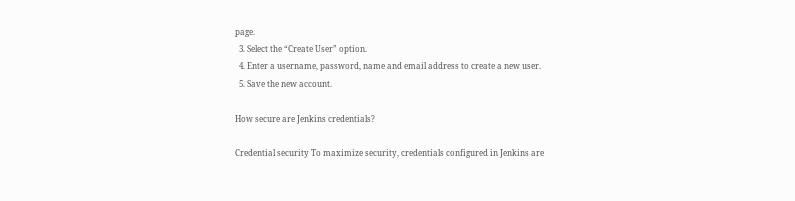page.
  3. Select the “Create User” option.
  4. Enter a username, password, name and email address to create a new user.
  5. Save the new account.

How secure are Jenkins credentials?

Credential security To maximize security, credentials configured in Jenkins are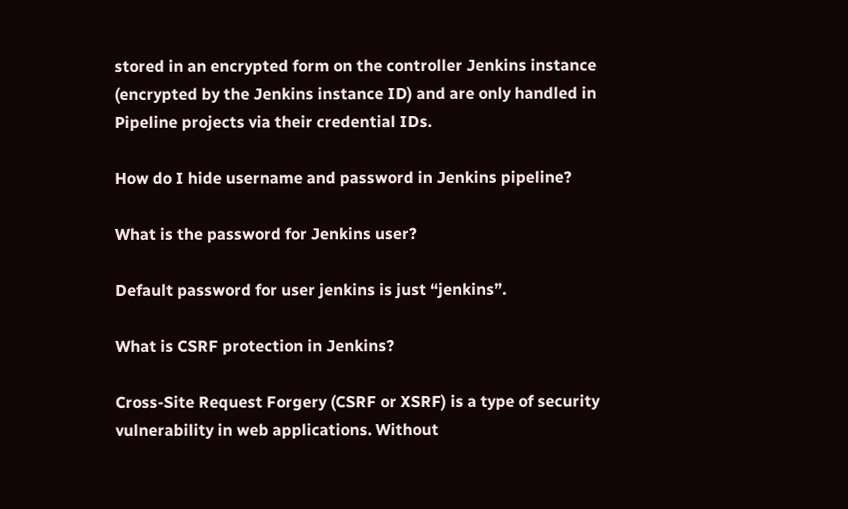stored in an encrypted form on the controller Jenkins instance (encrypted by the Jenkins instance ID) and are only handled in Pipeline projects via their credential IDs.

How do I hide username and password in Jenkins pipeline?

What is the password for Jenkins user?

Default password for user jenkins is just “jenkins”.

What is CSRF protection in Jenkins?

Cross-Site Request Forgery (CSRF or XSRF) is a type of security vulnerability in web applications. Without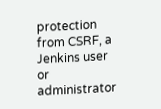protection from CSRF, a Jenkins user or administrator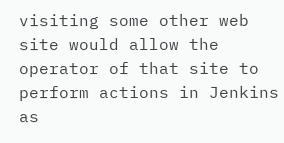visiting some other web site would allow the operator of that site to perform actions in Jenkins as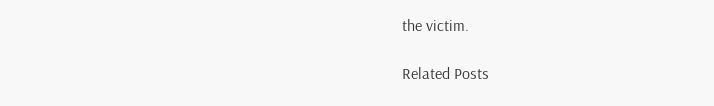the victim.

Related Posts